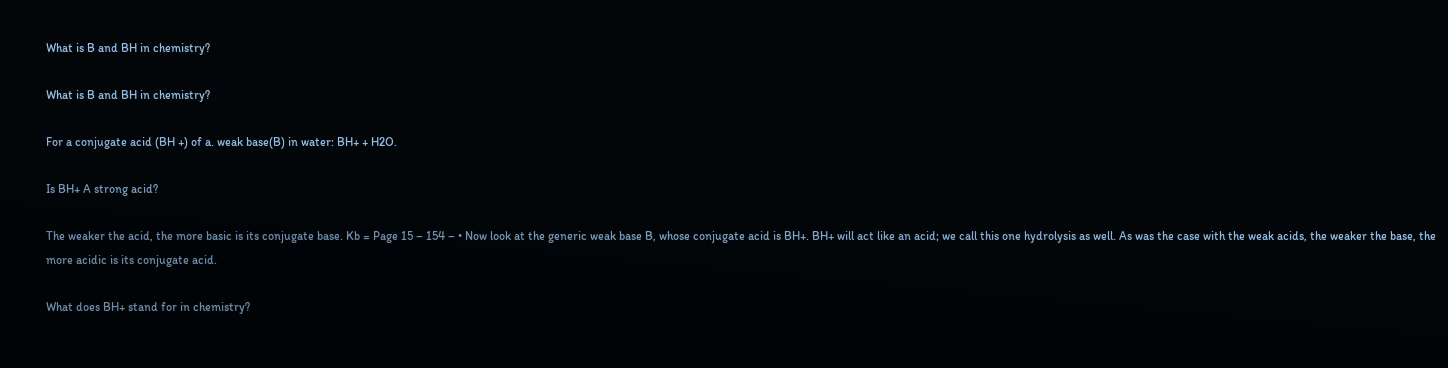What is B and BH in chemistry?

What is B and BH in chemistry?

For a conjugate acid (BH +) of a. weak base(B) in water: BH+ + H2O.

Is BH+ A strong acid?

The weaker the acid, the more basic is its conjugate base. Kb = Page 15 – 154 – • Now look at the generic weak base B, whose conjugate acid is BH+. BH+ will act like an acid; we call this one hydrolysis as well. As was the case with the weak acids, the weaker the base, the more acidic is its conjugate acid.

What does BH+ stand for in chemistry?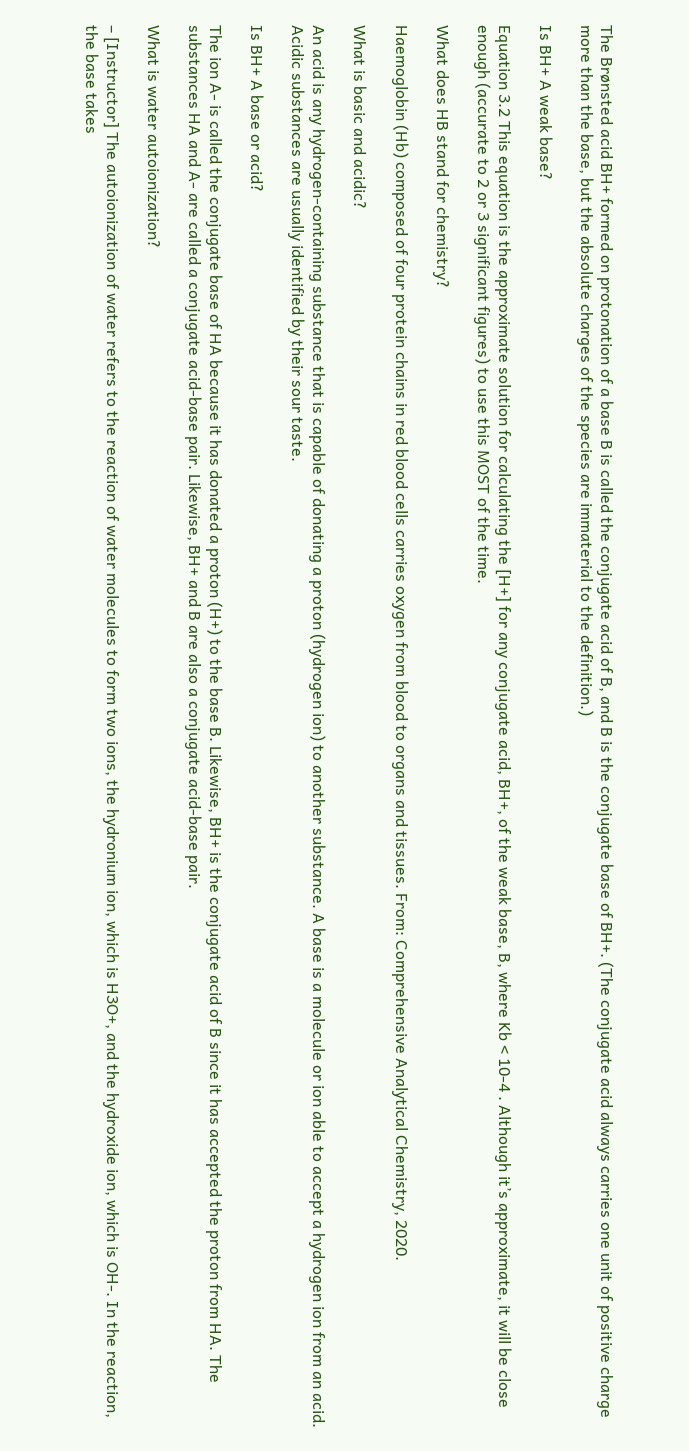The Brønsted acid BH+ formed on protonation of a base B is called the conjugate acid of B, and B is the conjugate base of BH+. (The conjugate acid always carries one unit of positive charge more than the base, but the absolute charges of the species are immaterial to the definition.)

Is BH+ A weak base?

Equation 3.2 This equation is the approximate solution for calculating the [H+] for any conjugate acid, BH+, of the weak base, B, where Kb < 10-4 . Although it’s approximate, it will be close enough (accurate to 2 or 3 significant figures) to use this MOST of the time.

What does HB stand for chemistry?

Haemoglobin (Hb) composed of four protein chains in red blood cells carries oxygen from blood to organs and tissues. From: Comprehensive Analytical Chemistry, 2020.

What is basic and acidic?

An acid is any hydrogen-containing substance that is capable of donating a proton (hydrogen ion) to another substance. A base is a molecule or ion able to accept a hydrogen ion from an acid. Acidic substances are usually identified by their sour taste.

Is BH+ A base or acid?

The ion A- is called the conjugate base of HA because it has donated a proton (H+) to the base B. Likewise, BH+ is the conjugate acid of B since it has accepted the proton from HA. The substances HA and A- are called a conjugate acid-base pair. Likewise, BH+ and B are also a conjugate acid-base pair.

What is water autoionization?

– [Instructor] The autoionization of water refers to the reaction of water molecules to form two ions, the hydronium ion, which is H3O+, and the hydroxide ion, which is OH-. In the reaction, the base takes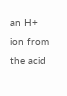an H+ ion from the acid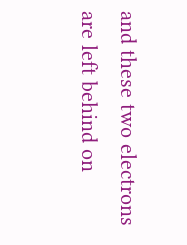and these two electrons are left behind on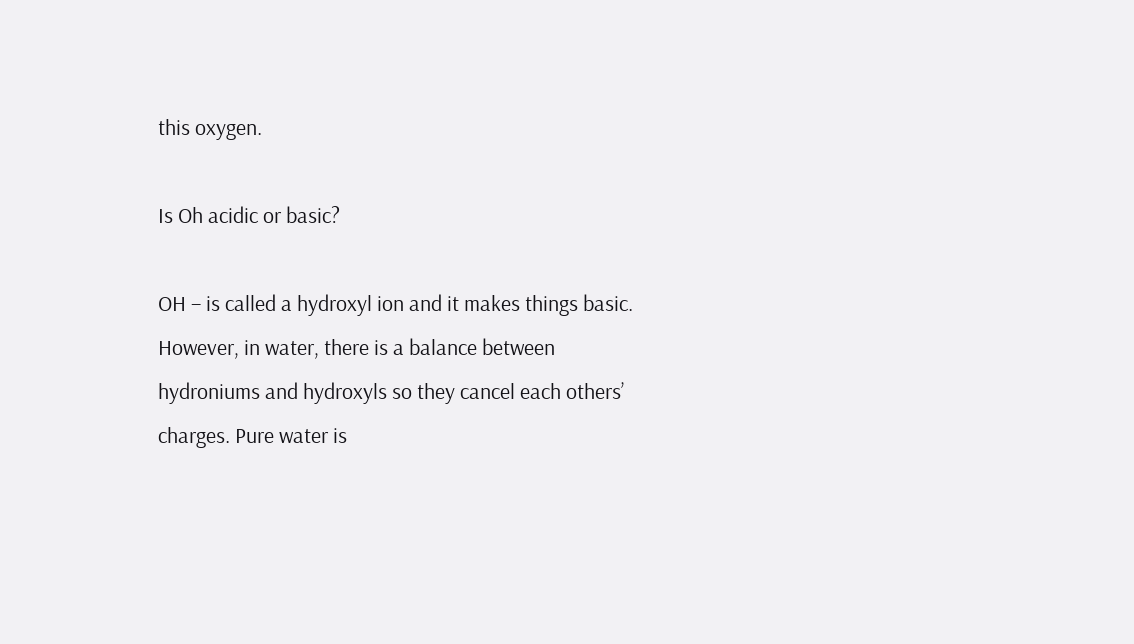this oxygen.

Is Oh acidic or basic?

OH – is called a hydroxyl ion and it makes things basic. However, in water, there is a balance between hydroniums and hydroxyls so they cancel each others’ charges. Pure water is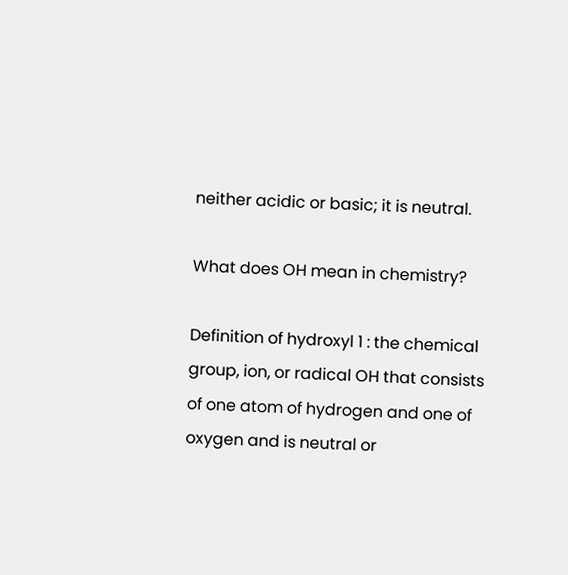neither acidic or basic; it is neutral.

What does OH mean in chemistry?

Definition of hydroxyl 1 : the chemical group, ion, or radical OH that consists of one atom of hydrogen and one of oxygen and is neutral or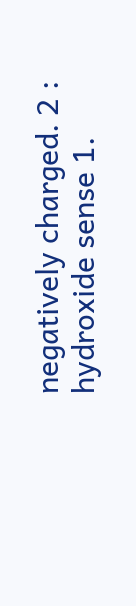negatively charged. 2 : hydroxide sense 1.